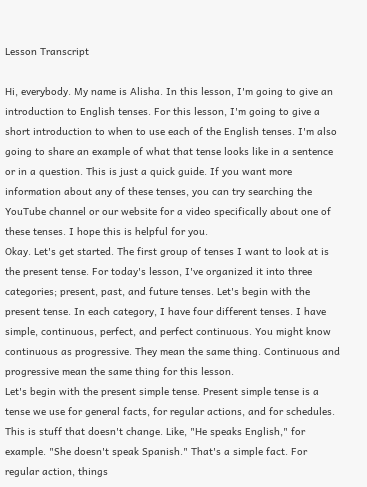Lesson Transcript

Hi, everybody. My name is Alisha. In this lesson, I'm going to give an introduction to English tenses. For this lesson, I'm going to give a short introduction to when to use each of the English tenses. I'm also going to share an example of what that tense looks like in a sentence or in a question. This is just a quick guide. If you want more information about any of these tenses, you can try searching the YouTube channel or our website for a video specifically about one of these tenses. I hope this is helpful for you.
Okay. Let's get started. The first group of tenses I want to look at is the present tense. For today's lesson, I've organized it into three categories; present, past, and future tenses. Let's begin with the present tense. In each category, I have four different tenses. I have simple, continuous, perfect, and perfect continuous. You might know continuous as progressive. They mean the same thing. Continuous and progressive mean the same thing for this lesson.
Let's begin with the present simple tense. Present simple tense is a tense we use for general facts, for regular actions, and for schedules. This is stuff that doesn't change. Like, "He speaks English," for example. "She doesn't speak Spanish." That's a simple fact. For regular action, things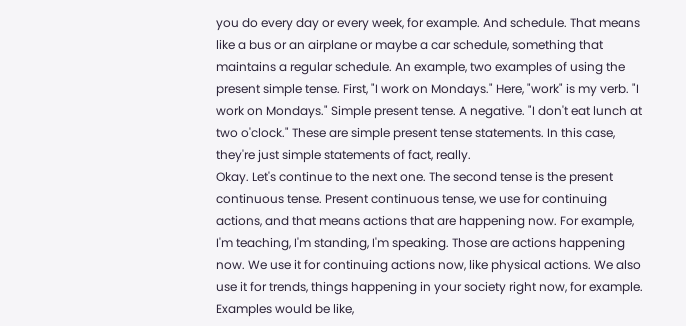you do every day or every week, for example. And schedule. That means like a bus or an airplane or maybe a car schedule, something that maintains a regular schedule. An example, two examples of using the present simple tense. First, "I work on Mondays." Here, "work" is my verb. "I work on Mondays." Simple present tense. A negative. "I don't eat lunch at two o'clock." These are simple present tense statements. In this case, they're just simple statements of fact, really.
Okay. Let's continue to the next one. The second tense is the present continuous tense. Present continuous tense, we use for continuing actions, and that means actions that are happening now. For example, I'm teaching, I'm standing, I'm speaking. Those are actions happening now. We use it for continuing actions now, like physical actions. We also use it for trends, things happening in your society right now, for example. Examples would be like,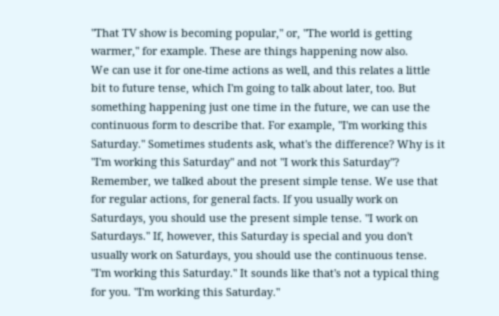"That TV show is becoming popular," or, "The world is getting warmer," for example. These are things happening now also.
We can use it for one-time actions as well, and this relates a little bit to future tense, which I'm going to talk about later, too. But something happening just one time in the future, we can use the continuous form to describe that. For example, "I'm working this Saturday." Sometimes students ask, what's the difference? Why is it "I'm working this Saturday" and not "I work this Saturday"? Remember, we talked about the present simple tense. We use that for regular actions, for general facts. If you usually work on Saturdays, you should use the present simple tense. "I work on Saturdays." If, however, this Saturday is special and you don't usually work on Saturdays, you should use the continuous tense. "I'm working this Saturday." It sounds like that's not a typical thing for you. "I'm working this Saturday."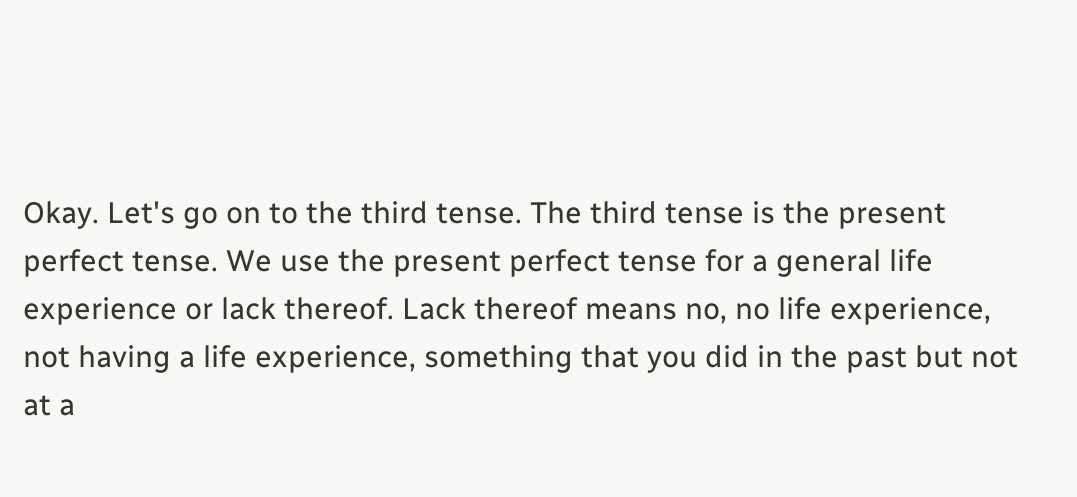Okay. Let's go on to the third tense. The third tense is the present perfect tense. We use the present perfect tense for a general life experience or lack thereof. Lack thereof means no, no life experience, not having a life experience, something that you did in the past but not at a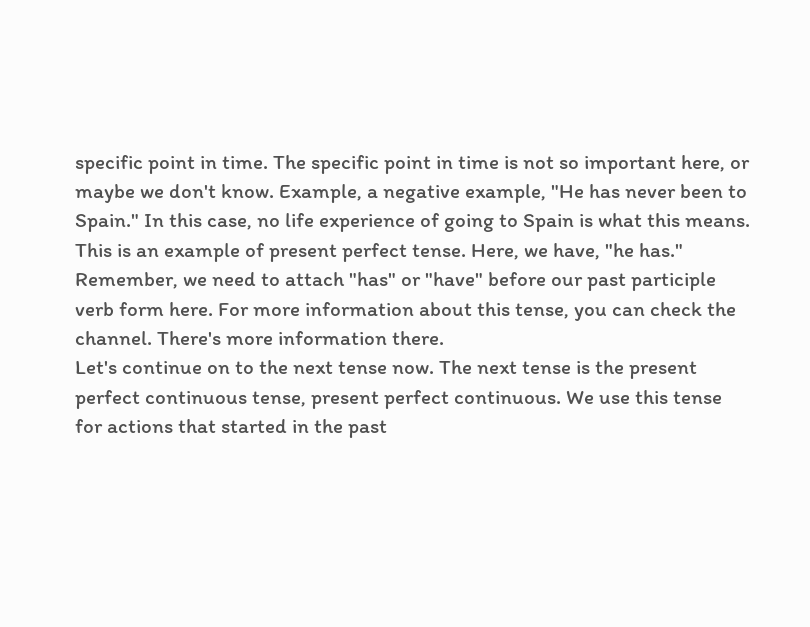specific point in time. The specific point in time is not so important here, or maybe we don't know. Example, a negative example, "He has never been to Spain." In this case, no life experience of going to Spain is what this means. This is an example of present perfect tense. Here, we have, "he has." Remember, we need to attach "has" or "have" before our past participle verb form here. For more information about this tense, you can check the channel. There's more information there.
Let's continue on to the next tense now. The next tense is the present perfect continuous tense, present perfect continuous. We use this tense for actions that started in the past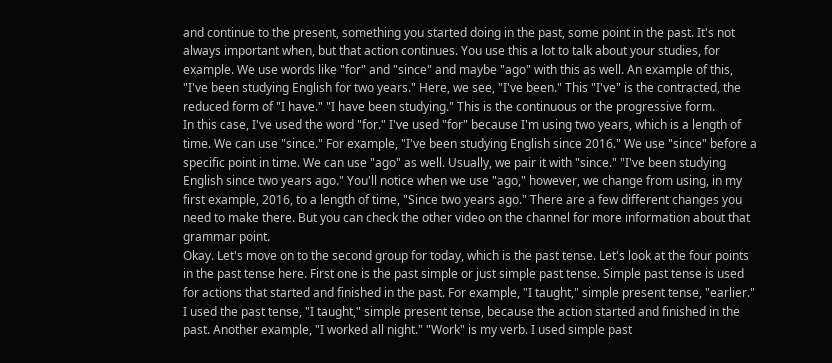and continue to the present, something you started doing in the past, some point in the past. It's not always important when, but that action continues. You use this a lot to talk about your studies, for example. We use words like "for" and "since" and maybe "ago" with this as well. An example of this, "I've been studying English for two years." Here, we see, "I've been." This "I've" is the contracted, the reduced form of "I have." "I have been studying." This is the continuous or the progressive form.
In this case, I've used the word "for." I've used "for" because I'm using two years, which is a length of time. We can use "since." For example, "I've been studying English since 2016." We use "since" before a specific point in time. We can use "ago" as well. Usually, we pair it with "since." "I've been studying English since two years ago." You'll notice when we use "ago," however, we change from using, in my first example, 2016, to a length of time, "Since two years ago." There are a few different changes you need to make there. But you can check the other video on the channel for more information about that grammar point.
Okay. Let's move on to the second group for today, which is the past tense. Let's look at the four points in the past tense here. First one is the past simple or just simple past tense. Simple past tense is used for actions that started and finished in the past. For example, "I taught," simple present tense, "earlier." I used the past tense, "I taught," simple present tense, because the action started and finished in the past. Another example, "I worked all night." "Work" is my verb. I used simple past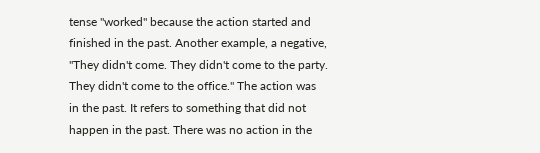tense "worked" because the action started and finished in the past. Another example, a negative, "They didn't come. They didn't come to the party. They didn't come to the office." The action was in the past. It refers to something that did not happen in the past. There was no action in the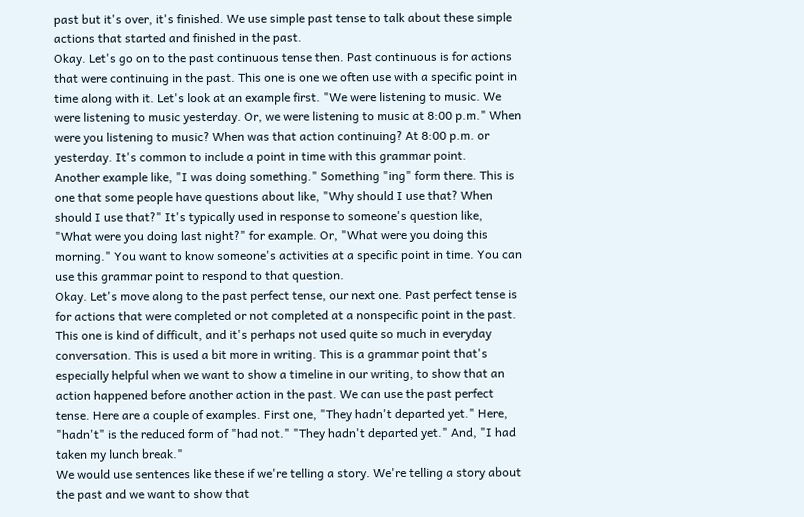past but it's over, it's finished. We use simple past tense to talk about these simple actions that started and finished in the past.
Okay. Let's go on to the past continuous tense then. Past continuous is for actions that were continuing in the past. This one is one we often use with a specific point in time along with it. Let's look at an example first. "We were listening to music. We were listening to music yesterday. Or, we were listening to music at 8:00 p.m." When were you listening to music? When was that action continuing? At 8:00 p.m. or yesterday. It's common to include a point in time with this grammar point.
Another example like, "I was doing something." Something "ing" form there. This is one that some people have questions about like, "Why should I use that? When should I use that?" It's typically used in response to someone's question like, "What were you doing last night?" for example. Or, "What were you doing this morning." You want to know someone's activities at a specific point in time. You can use this grammar point to respond to that question.
Okay. Let's move along to the past perfect tense, our next one. Past perfect tense is for actions that were completed or not completed at a nonspecific point in the past. This one is kind of difficult, and it's perhaps not used quite so much in everyday conversation. This is used a bit more in writing. This is a grammar point that's especially helpful when we want to show a timeline in our writing, to show that an action happened before another action in the past. We can use the past perfect tense. Here are a couple of examples. First one, "They hadn't departed yet." Here, "hadn't" is the reduced form of "had not." "They hadn't departed yet." And, "I had taken my lunch break."
We would use sentences like these if we're telling a story. We're telling a story about the past and we want to show that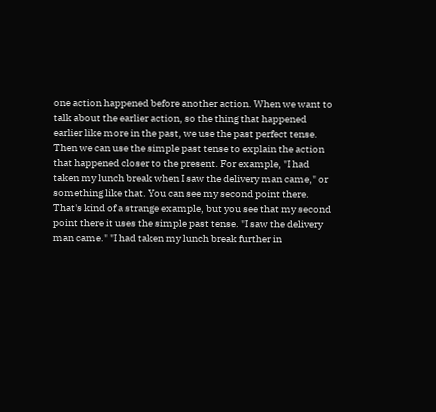one action happened before another action. When we want to talk about the earlier action, so the thing that happened earlier like more in the past, we use the past perfect tense. Then we can use the simple past tense to explain the action that happened closer to the present. For example, "I had taken my lunch break when I saw the delivery man came," or something like that. You can see my second point there. That's kind of a strange example, but you see that my second point there it uses the simple past tense. "I saw the delivery man came." "I had taken my lunch break further in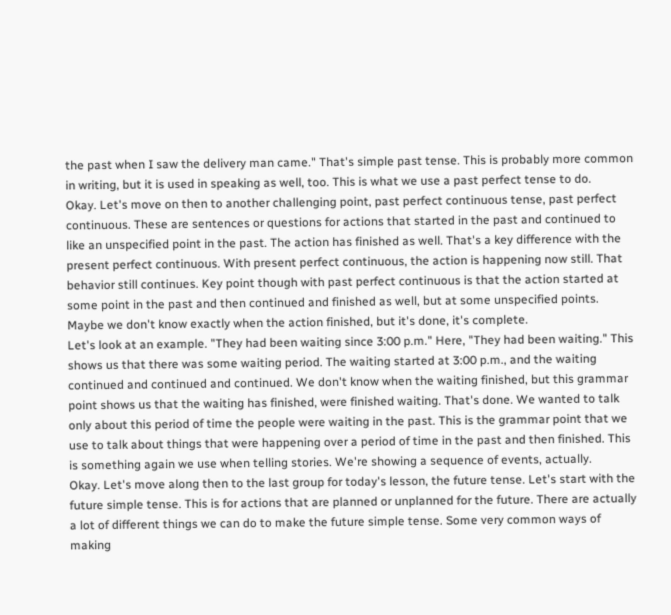the past when I saw the delivery man came." That's simple past tense. This is probably more common in writing, but it is used in speaking as well, too. This is what we use a past perfect tense to do.
Okay. Let's move on then to another challenging point, past perfect continuous tense, past perfect continuous. These are sentences or questions for actions that started in the past and continued to like an unspecified point in the past. The action has finished as well. That's a key difference with the present perfect continuous. With present perfect continuous, the action is happening now still. That behavior still continues. Key point though with past perfect continuous is that the action started at some point in the past and then continued and finished as well, but at some unspecified points. Maybe we don't know exactly when the action finished, but it's done, it's complete.
Let's look at an example. "They had been waiting since 3:00 p.m." Here, "They had been waiting." This shows us that there was some waiting period. The waiting started at 3:00 p.m., and the waiting continued and continued and continued. We don't know when the waiting finished, but this grammar point shows us that the waiting has finished, were finished waiting. That's done. We wanted to talk only about this period of time the people were waiting in the past. This is the grammar point that we use to talk about things that were happening over a period of time in the past and then finished. This is something again we use when telling stories. We're showing a sequence of events, actually.
Okay. Let's move along then to the last group for today's lesson, the future tense. Let's start with the future simple tense. This is for actions that are planned or unplanned for the future. There are actually a lot of different things we can do to make the future simple tense. Some very common ways of making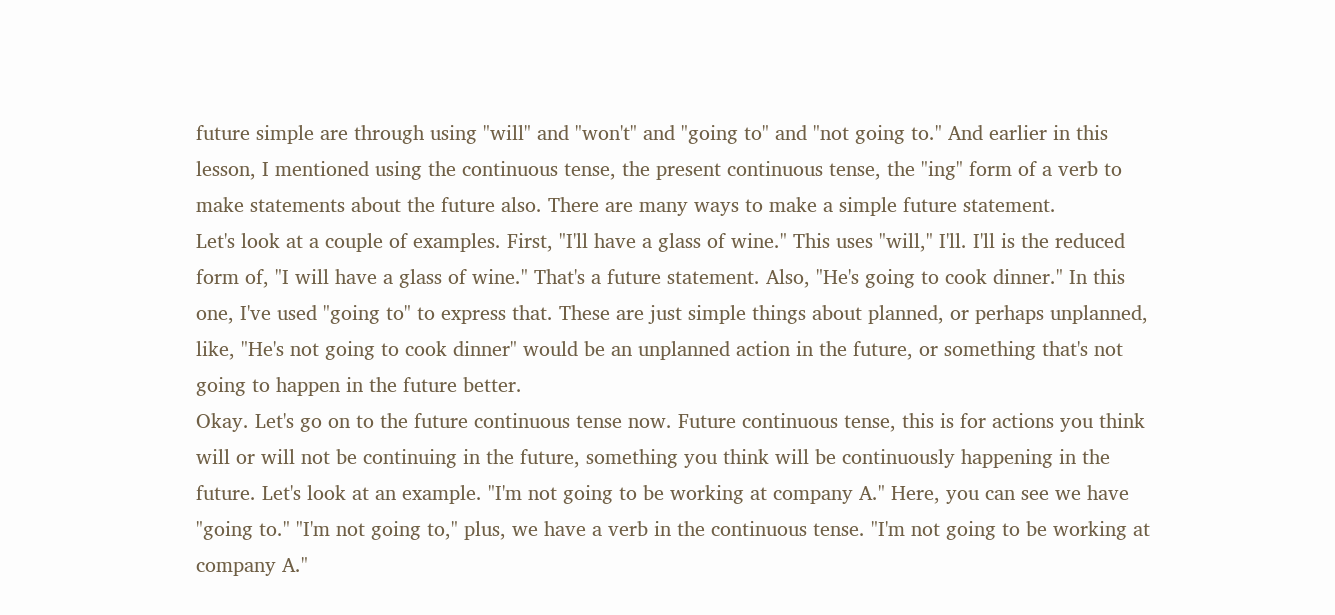future simple are through using "will" and "won't" and "going to" and "not going to." And earlier in this lesson, I mentioned using the continuous tense, the present continuous tense, the "ing" form of a verb to make statements about the future also. There are many ways to make a simple future statement.
Let's look at a couple of examples. First, "I'll have a glass of wine." This uses "will," I'll. I'll is the reduced form of, "I will have a glass of wine." That's a future statement. Also, "He's going to cook dinner." In this one, I've used "going to" to express that. These are just simple things about planned, or perhaps unplanned, like, "He's not going to cook dinner" would be an unplanned action in the future, or something that's not going to happen in the future better.
Okay. Let's go on to the future continuous tense now. Future continuous tense, this is for actions you think will or will not be continuing in the future, something you think will be continuously happening in the future. Let's look at an example. "I'm not going to be working at company A." Here, you can see we have "going to." "I'm not going to," plus, we have a verb in the continuous tense. "I'm not going to be working at company A."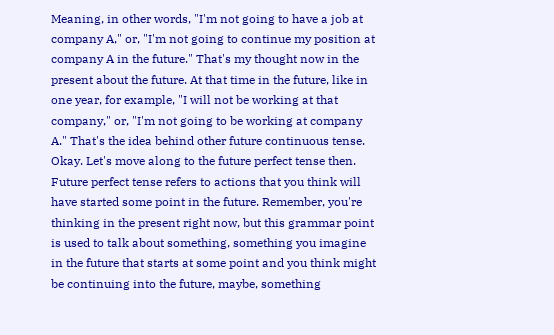Meaning, in other words, "I'm not going to have a job at company A," or, "I'm not going to continue my position at company A in the future." That's my thought now in the present about the future. At that time in the future, like in one year, for example, "I will not be working at that company," or, "I'm not going to be working at company A." That's the idea behind other future continuous tense.
Okay. Let's move along to the future perfect tense then. Future perfect tense refers to actions that you think will have started some point in the future. Remember, you're thinking in the present right now, but this grammar point is used to talk about something, something you imagine in the future that starts at some point and you think might be continuing into the future, maybe, something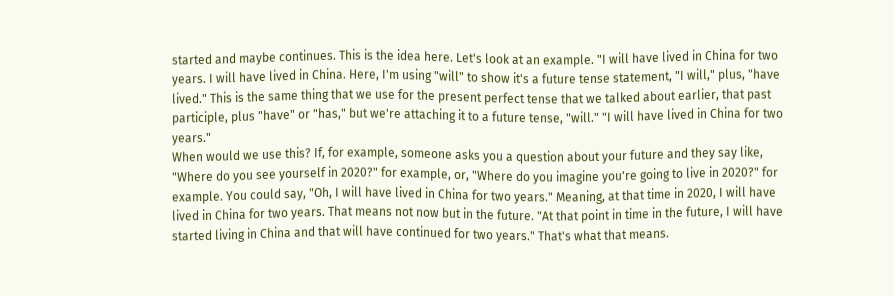started and maybe continues. This is the idea here. Let's look at an example. "I will have lived in China for two years. I will have lived in China. Here, I'm using "will" to show it's a future tense statement, "I will," plus, "have lived." This is the same thing that we use for the present perfect tense that we talked about earlier, that past participle, plus "have" or "has," but we're attaching it to a future tense, "will." "I will have lived in China for two years."
When would we use this? If, for example, someone asks you a question about your future and they say like, "Where do you see yourself in 2020?" for example, or, "Where do you imagine you're going to live in 2020?" for example. You could say, "Oh, I will have lived in China for two years." Meaning, at that time in 2020, I will have lived in China for two years. That means not now but in the future. "At that point in time in the future, I will have started living in China and that will have continued for two years." That's what that means.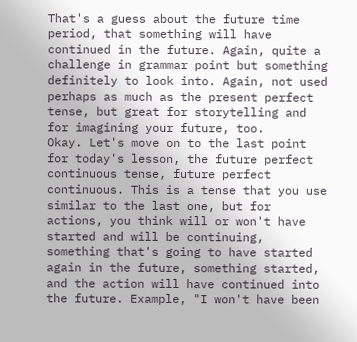That's a guess about the future time period, that something will have continued in the future. Again, quite a challenge in grammar point but something definitely to look into. Again, not used perhaps as much as the present perfect tense, but great for storytelling and for imagining your future, too.
Okay. Let's move on to the last point for today's lesson, the future perfect continuous tense, future perfect continuous. This is a tense that you use similar to the last one, but for actions, you think will or won't have started and will be continuing, something that's going to have started again in the future, something started, and the action will have continued into the future. Example, "I won't have been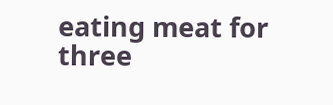eating meat for three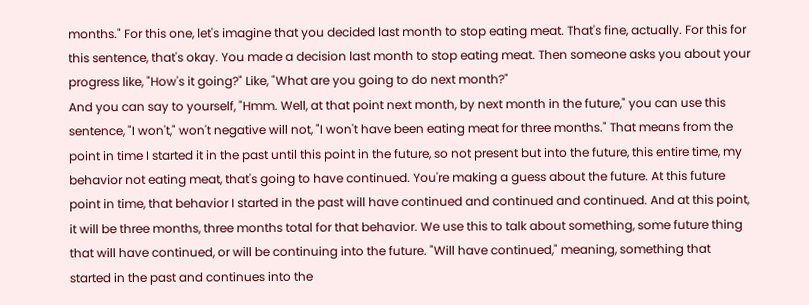months." For this one, let's imagine that you decided last month to stop eating meat. That's fine, actually. For this for this sentence, that's okay. You made a decision last month to stop eating meat. Then someone asks you about your progress like, "How's it going?" Like, "What are you going to do next month?"
And you can say to yourself, "Hmm. Well, at that point next month, by next month in the future," you can use this sentence, "I won't," won't negative will not, "I won't have been eating meat for three months." That means from the point in time I started it in the past until this point in the future, so not present but into the future, this entire time, my behavior not eating meat, that's going to have continued. You're making a guess about the future. At this future point in time, that behavior I started in the past will have continued and continued and continued. And at this point, it will be three months, three months total for that behavior. We use this to talk about something, some future thing that will have continued, or will be continuing into the future. "Will have continued," meaning, something that started in the past and continues into the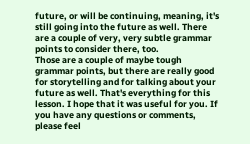future, or will be continuing, meaning, it's still going into the future as well. There are a couple of very, very subtle grammar points to consider there, too.
Those are a couple of maybe tough grammar points, but there are really good for storytelling and for talking about your future as well. That's everything for this lesson. I hope that it was useful for you. If you have any questions or comments, please feel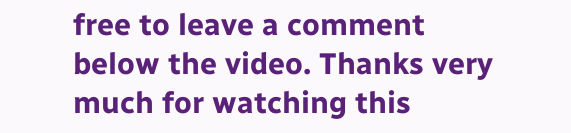free to leave a comment below the video. Thanks very much for watching this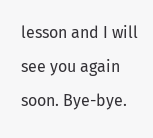lesson and I will see you again soon. Bye-bye.